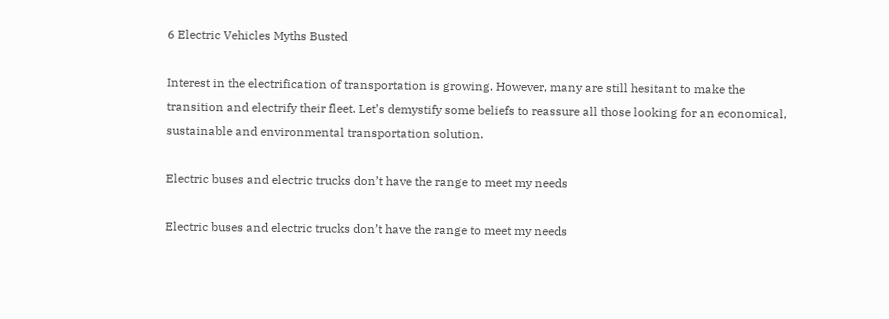6 Electric Vehicles Myths Busted

Interest in the electrification of transportation is growing. However, many are still hesitant to make the transition and electrify their fleet. Let’s demystify some beliefs to reassure all those looking for an economical, sustainable and environmental transportation solution.

Electric buses and electric trucks don’t have the range to meet my needs

Electric buses and electric trucks don’t have the range to meet my needs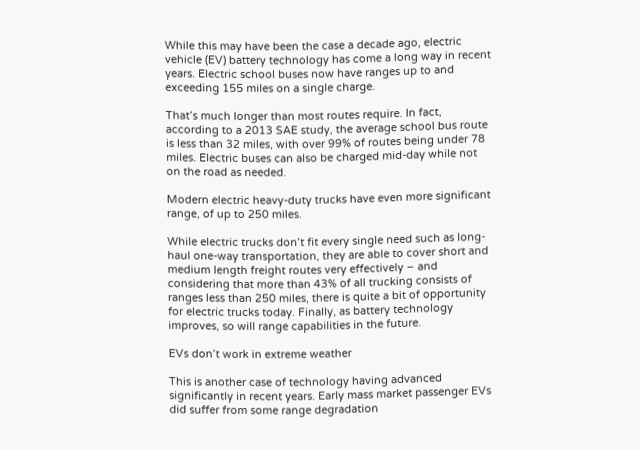While this may have been the case a decade ago, electric vehicle (EV) battery technology has come a long way in recent years. Electric school buses now have ranges up to and exceeding 155 miles on a single charge.

That’s much longer than most routes require. In fact, according to a 2013 SAE study, the average school bus route is less than 32 miles, with over 99% of routes being under 78 miles. Electric buses can also be charged mid-day while not on the road as needed.

Modern electric heavy-duty trucks have even more significant range, of up to 250 miles.

While electric trucks don’t fit every single need such as long-haul one-way transportation, they are able to cover short and medium length freight routes very effectively – and considering that more than 43% of all trucking consists of ranges less than 250 miles, there is quite a bit of opportunity for electric trucks today. Finally, as battery technology improves, so will range capabilities in the future.

EVs don’t work in extreme weather

This is another case of technology having advanced significantly in recent years. Early mass market passenger EVs did suffer from some range degradation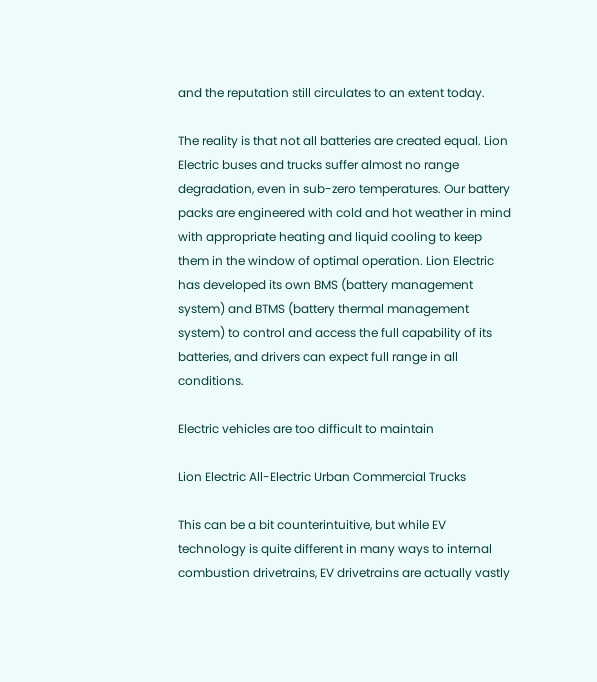and the reputation still circulates to an extent today.

The reality is that not all batteries are created equal. Lion Electric buses and trucks suffer almost no range degradation, even in sub-zero temperatures. Our battery packs are engineered with cold and hot weather in mind with appropriate heating and liquid cooling to keep them in the window of optimal operation. Lion Electric has developed its own BMS (battery management system) and BTMS (battery thermal management system) to control and access the full capability of its batteries, and drivers can expect full range in all conditions.

Electric vehicles are too difficult to maintain

Lion Electric All-Electric Urban Commercial Trucks

This can be a bit counterintuitive, but while EV technology is quite different in many ways to internal combustion drivetrains, EV drivetrains are actually vastly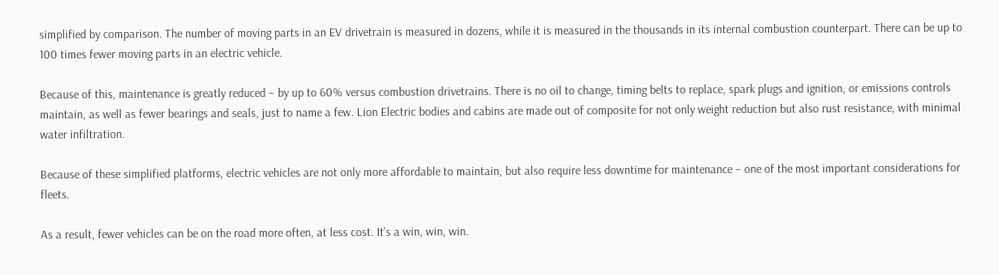simplified by comparison. The number of moving parts in an EV drivetrain is measured in dozens, while it is measured in the thousands in its internal combustion counterpart. There can be up to 100 times fewer moving parts in an electric vehicle.

Because of this, maintenance is greatly reduced – by up to 60% versus combustion drivetrains. There is no oil to change, timing belts to replace, spark plugs and ignition, or emissions controls maintain, as well as fewer bearings and seals, just to name a few. Lion Electric bodies and cabins are made out of composite for not only weight reduction but also rust resistance, with minimal water infiltration.

Because of these simplified platforms, electric vehicles are not only more affordable to maintain, but also require less downtime for maintenance – one of the most important considerations for fleets.

As a result, fewer vehicles can be on the road more often, at less cost. It’s a win, win, win.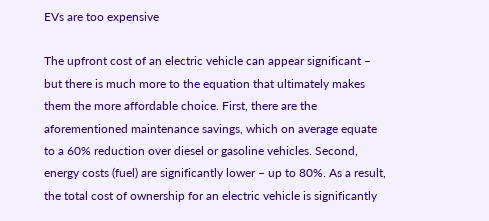EVs are too expensive

The upfront cost of an electric vehicle can appear significant – but there is much more to the equation that ultimately makes them the more affordable choice. First, there are the aforementioned maintenance savings, which on average equate to a 60% reduction over diesel or gasoline vehicles. Second, energy costs (fuel) are significantly lower – up to 80%. As a result, the total cost of ownership for an electric vehicle is significantly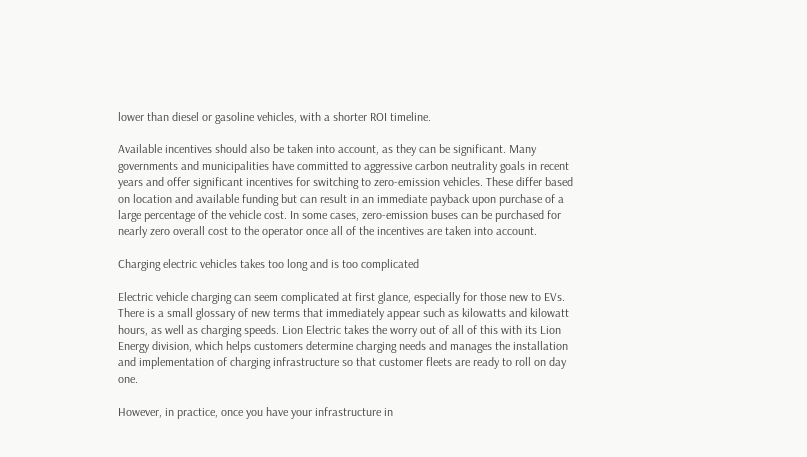lower than diesel or gasoline vehicles, with a shorter ROI timeline.

Available incentives should also be taken into account, as they can be significant. Many governments and municipalities have committed to aggressive carbon neutrality goals in recent years and offer significant incentives for switching to zero-emission vehicles. These differ based on location and available funding but can result in an immediate payback upon purchase of a large percentage of the vehicle cost. In some cases, zero-emission buses can be purchased for nearly zero overall cost to the operator once all of the incentives are taken into account.

Charging electric vehicles takes too long and is too complicated

Electric vehicle charging can seem complicated at first glance, especially for those new to EVs. There is a small glossary of new terms that immediately appear such as kilowatts and kilowatt hours, as well as charging speeds. Lion Electric takes the worry out of all of this with its Lion Energy division, which helps customers determine charging needs and manages the installation and implementation of charging infrastructure so that customer fleets are ready to roll on day one.

However, in practice, once you have your infrastructure in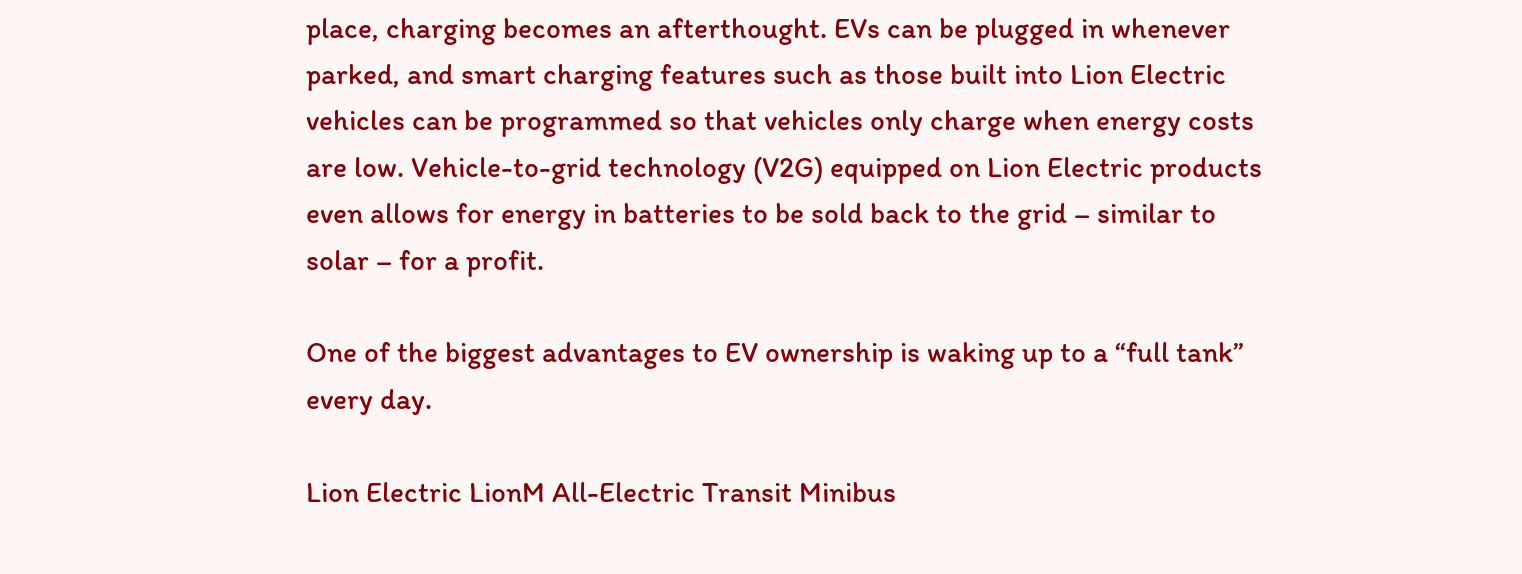place, charging becomes an afterthought. EVs can be plugged in whenever parked, and smart charging features such as those built into Lion Electric vehicles can be programmed so that vehicles only charge when energy costs are low. Vehicle-to-grid technology (V2G) equipped on Lion Electric products even allows for energy in batteries to be sold back to the grid – similar to solar – for a profit.

One of the biggest advantages to EV ownership is waking up to a “full tank” every day.

Lion Electric LionM All-Electric Transit Minibus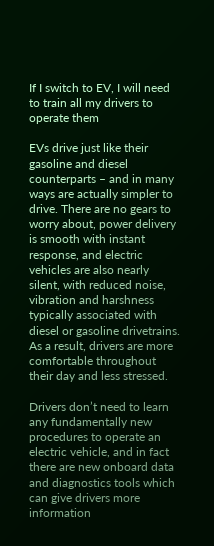If I switch to EV, I will need to train all my drivers to operate them

EVs drive just like their gasoline and diesel counterparts – and in many ways are actually simpler to drive. There are no gears to worry about, power delivery is smooth with instant response, and electric vehicles are also nearly silent, with reduced noise, vibration and harshness typically associated with diesel or gasoline drivetrains. As a result, drivers are more comfortable throughout their day and less stressed.

Drivers don’t need to learn any fundamentally new procedures to operate an electric vehicle, and in fact there are new onboard data and diagnostics tools which can give drivers more information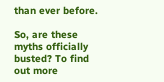than ever before.

So, are these myths officially busted? To find out more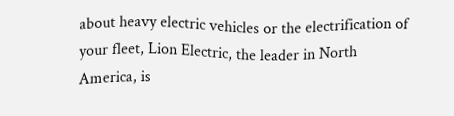about heavy electric vehicles or the electrification of your fleet, Lion Electric, the leader in North America, is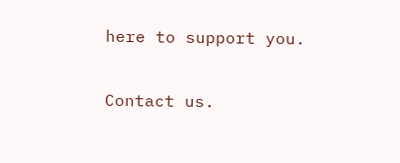here to support you.

Contact us.